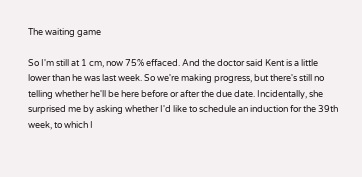The waiting game

So I'm still at 1 cm, now 75% effaced. And the doctor said Kent is a little lower than he was last week. So we're making progress, but there's still no telling whether he'll be here before or after the due date. Incidentally, she surprised me by asking whether I'd like to schedule an induction for the 39th week, to which I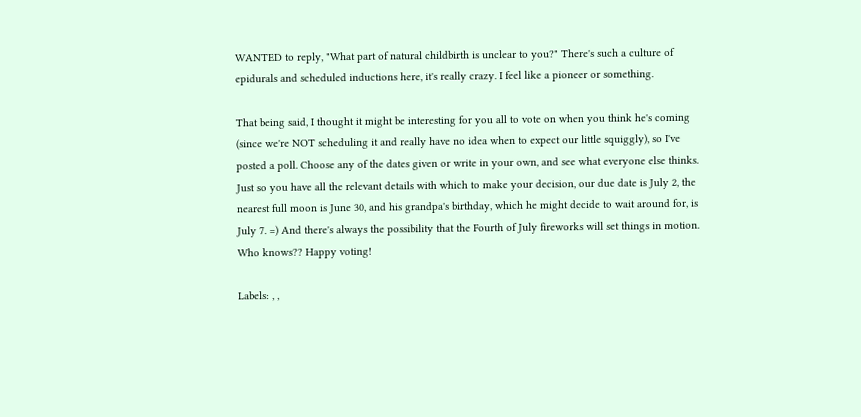WANTED to reply, "What part of natural childbirth is unclear to you?" There's such a culture of epidurals and scheduled inductions here, it's really crazy. I feel like a pioneer or something.

That being said, I thought it might be interesting for you all to vote on when you think he's coming (since we're NOT scheduling it and really have no idea when to expect our little squiggly), so I've posted a poll. Choose any of the dates given or write in your own, and see what everyone else thinks. Just so you have all the relevant details with which to make your decision, our due date is July 2, the nearest full moon is June 30, and his grandpa's birthday, which he might decide to wait around for, is July 7. =) And there's always the possibility that the Fourth of July fireworks will set things in motion. Who knows?? Happy voting!

Labels: , ,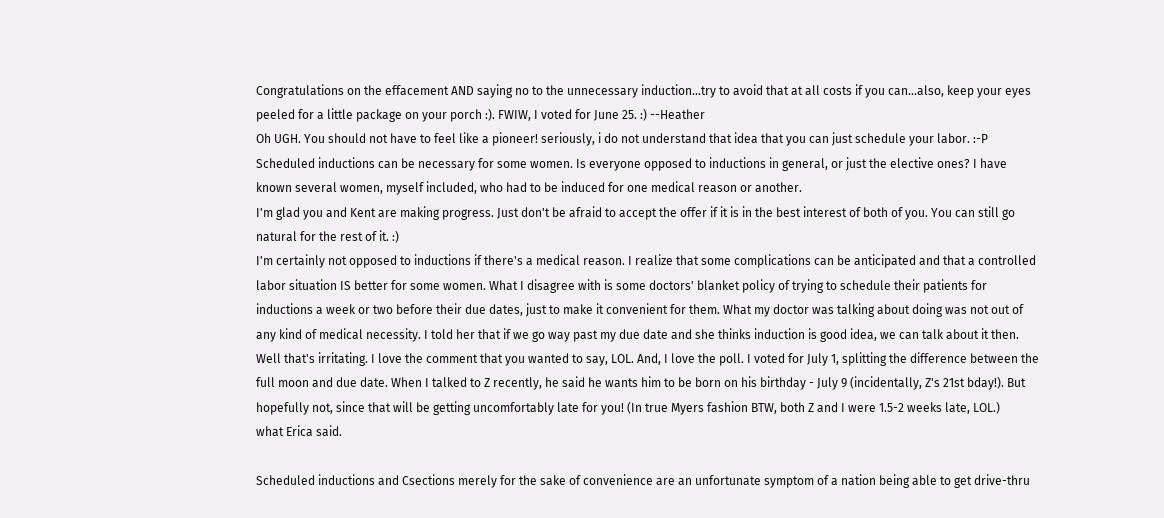Congratulations on the effacement AND saying no to the unnecessary induction...try to avoid that at all costs if you can...also, keep your eyes peeled for a little package on your porch :). FWIW, I voted for June 25. :) --Heather
Oh UGH. You should not have to feel like a pioneer! seriously, i do not understand that idea that you can just schedule your labor. :-P
Scheduled inductions can be necessary for some women. Is everyone opposed to inductions in general, or just the elective ones? I have known several women, myself included, who had to be induced for one medical reason or another.
I'm glad you and Kent are making progress. Just don't be afraid to accept the offer if it is in the best interest of both of you. You can still go natural for the rest of it. :)
I'm certainly not opposed to inductions if there's a medical reason. I realize that some complications can be anticipated and that a controlled labor situation IS better for some women. What I disagree with is some doctors' blanket policy of trying to schedule their patients for inductions a week or two before their due dates, just to make it convenient for them. What my doctor was talking about doing was not out of any kind of medical necessity. I told her that if we go way past my due date and she thinks induction is good idea, we can talk about it then.
Well that's irritating. I love the comment that you wanted to say, LOL. And, I love the poll. I voted for July 1, splitting the difference between the full moon and due date. When I talked to Z recently, he said he wants him to be born on his birthday - July 9 (incidentally, Z's 21st bday!). But hopefully not, since that will be getting uncomfortably late for you! (In true Myers fashion BTW, both Z and I were 1.5-2 weeks late, LOL.)
what Erica said.

Scheduled inductions and Csections merely for the sake of convenience are an unfortunate symptom of a nation being able to get drive-thru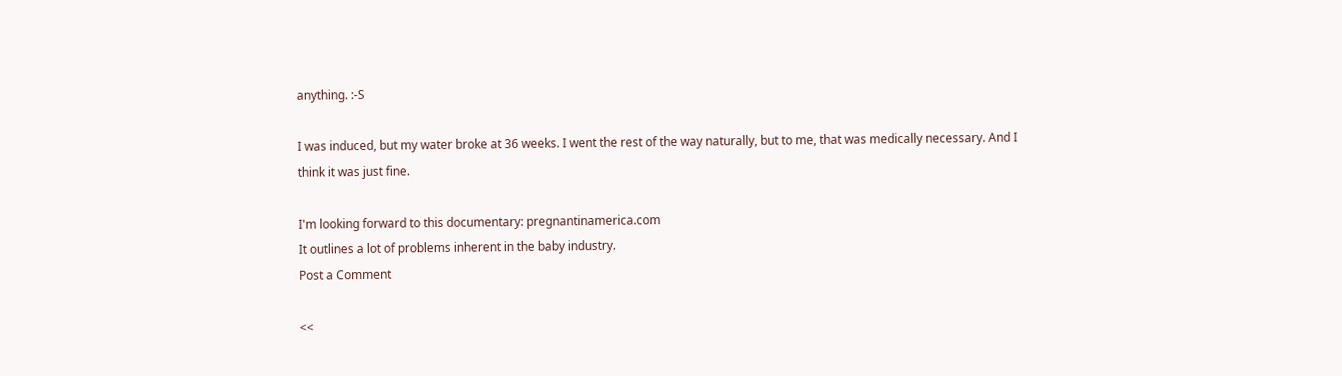anything. :-S

I was induced, but my water broke at 36 weeks. I went the rest of the way naturally, but to me, that was medically necessary. And I think it was just fine.

I'm looking forward to this documentary: pregnantinamerica.com
It outlines a lot of problems inherent in the baby industry.
Post a Comment

<<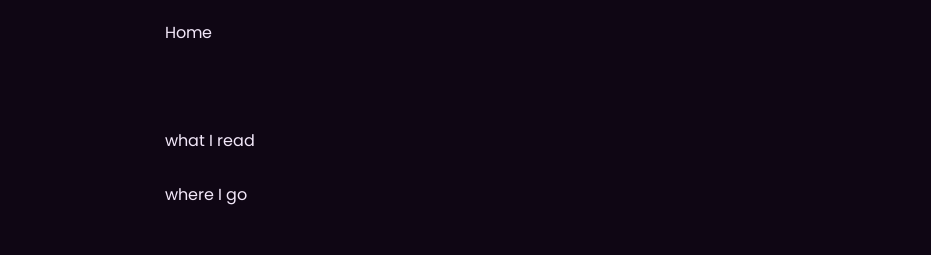Home



what I read

where I go